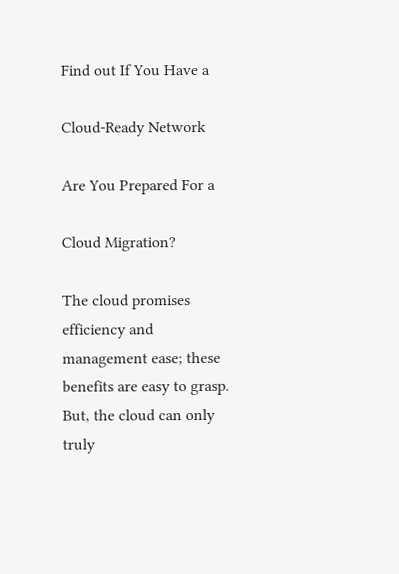Find out If You Have a

Cloud-Ready Network

Are You Prepared For a

Cloud Migration?

The cloud promises efficiency and management ease; these benefits are easy to grasp. But, the cloud can only truly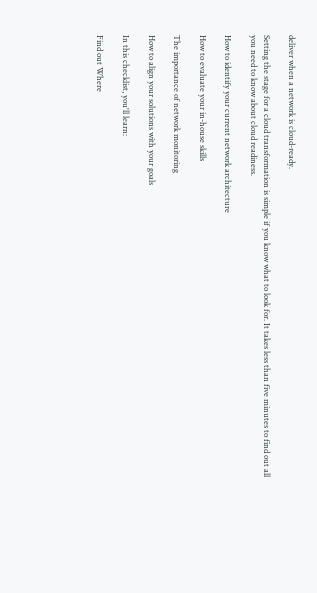deliver when a network is cloud-ready.

Setting the stage for a cloud transformation is simple if you know what to look for. It takes less than five minutes to find out all you need to know about cloud readiness.

How to identify your current network architecture

How to evaluate your in-house skills

The importance of network monitoring

How to align your solutions with your goals

In this checklist, you'll learn:

Find out Where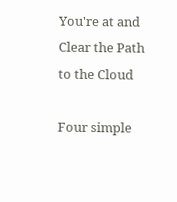You're at and Clear the Path to the Cloud

Four simple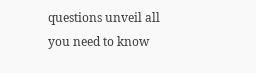questions unveil all you need to know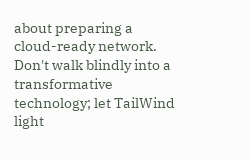about preparing a cloud-ready network. Don't walk blindly into a transformative technology; let TailWind light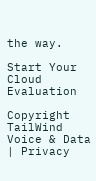the way.

Start Your Cloud Evaluation

Copyright TailWind Voice & Data | Privacy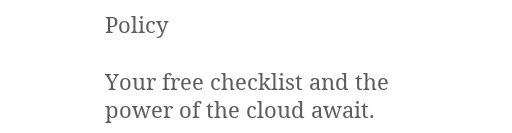Policy

Your free checklist and the power of the cloud await.